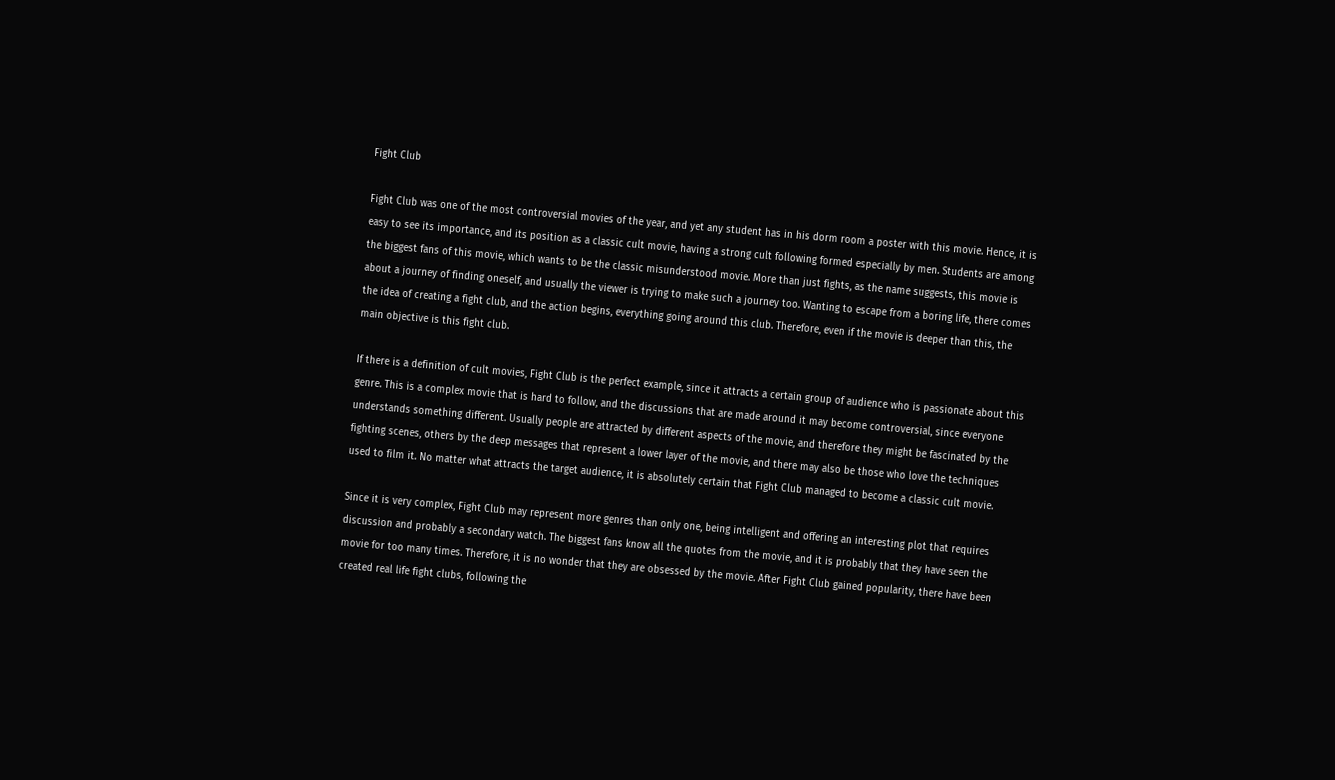Fight Club

Fight Club was one of the most controversial movies of the year, and yet any student has in his dorm room a poster with this movie. Hence, it is easy to see its importance, and its position as a classic cult movie, having a strong cult following formed especially by men. Students are among the biggest fans of this movie, which wants to be the classic misunderstood movie. More than just fights, as the name suggests, this movie is about a journey of finding oneself, and usually the viewer is trying to make such a journey too. Wanting to escape from a boring life, there comes the idea of creating a fight club, and the action begins, everything going around this club. Therefore, even if the movie is deeper than this, the main objective is this fight club.

If there is a definition of cult movies, Fight Club is the perfect example, since it attracts a certain group of audience who is passionate about this genre. This is a complex movie that is hard to follow, and the discussions that are made around it may become controversial, since everyone understands something different. Usually people are attracted by different aspects of the movie, and therefore they might be fascinated by the fighting scenes, others by the deep messages that represent a lower layer of the movie, and there may also be those who love the techniques used to film it. No matter what attracts the target audience, it is absolutely certain that Fight Club managed to become a classic cult movie.

Since it is very complex, Fight Club may represent more genres than only one, being intelligent and offering an interesting plot that requires discussion and probably a secondary watch. The biggest fans know all the quotes from the movie, and it is probably that they have seen the movie for too many times. Therefore, it is no wonder that they are obsessed by the movie. After Fight Club gained popularity, there have been created real life fight clubs, following the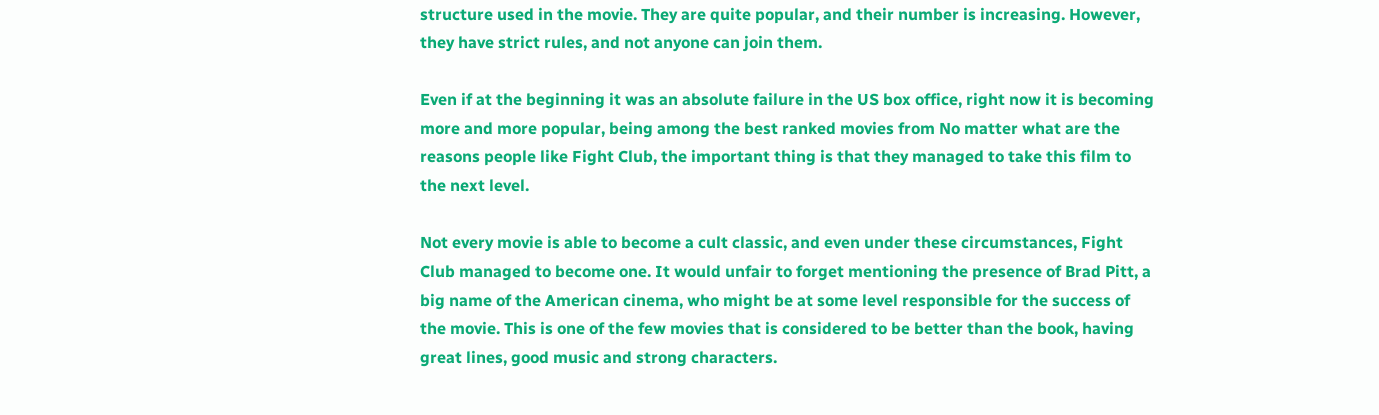structure used in the movie. They are quite popular, and their number is increasing. However, they have strict rules, and not anyone can join them.

Even if at the beginning it was an absolute failure in the US box office, right now it is becoming more and more popular, being among the best ranked movies from No matter what are the reasons people like Fight Club, the important thing is that they managed to take this film to the next level.

Not every movie is able to become a cult classic, and even under these circumstances, Fight Club managed to become one. It would unfair to forget mentioning the presence of Brad Pitt, a big name of the American cinema, who might be at some level responsible for the success of the movie. This is one of the few movies that is considered to be better than the book, having great lines, good music and strong characters.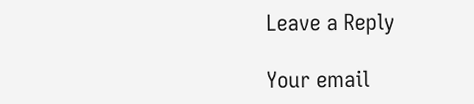Leave a Reply

Your email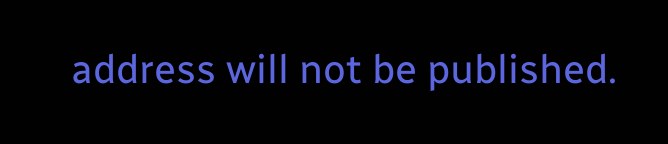address will not be published.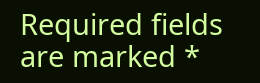Required fields are marked *